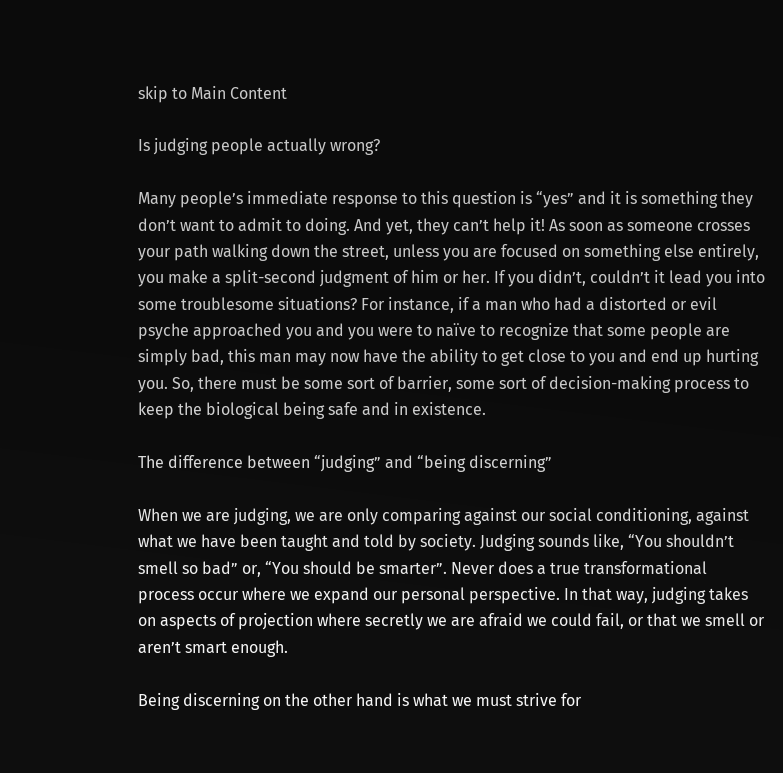skip to Main Content

Is judging people actually wrong?

Many people’s immediate response to this question is “yes” and it is something they don’t want to admit to doing. And yet, they can’t help it! As soon as someone crosses your path walking down the street, unless you are focused on something else entirely, you make a split-second judgment of him or her. If you didn’t, couldn’t it lead you into some troublesome situations? For instance, if a man who had a distorted or evil psyche approached you and you were to naïve to recognize that some people are simply bad, this man may now have the ability to get close to you and end up hurting you. So, there must be some sort of barrier, some sort of decision-making process to keep the biological being safe and in existence.

The difference between “judging” and “being discerning”

When we are judging, we are only comparing against our social conditioning, against what we have been taught and told by society. Judging sounds like, “You shouldn’t smell so bad” or, “You should be smarter”. Never does a true transformational process occur where we expand our personal perspective. In that way, judging takes on aspects of projection where secretly we are afraid we could fail, or that we smell or aren’t smart enough.

Being discerning on the other hand is what we must strive for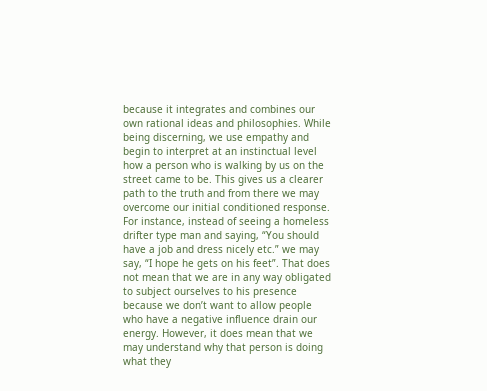because it integrates and combines our own rational ideas and philosophies. While being discerning, we use empathy and begin to interpret at an instinctual level how a person who is walking by us on the street came to be. This gives us a clearer path to the truth and from there we may overcome our initial conditioned response. For instance, instead of seeing a homeless drifter type man and saying, “You should have a job and dress nicely etc.” we may say, “I hope he gets on his feet”. That does not mean that we are in any way obligated to subject ourselves to his presence because we don’t want to allow people who have a negative influence drain our energy. However, it does mean that we may understand why that person is doing what they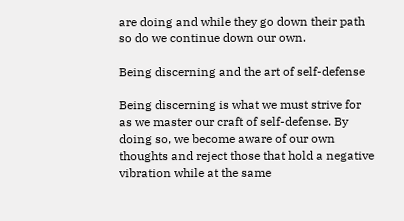are doing and while they go down their path so do we continue down our own.

Being discerning and the art of self-defense

Being discerning is what we must strive for as we master our craft of self-defense. By doing so, we become aware of our own thoughts and reject those that hold a negative vibration while at the same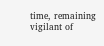time, remaining vigilant of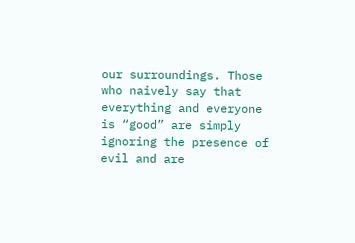our surroundings. Those who naively say that everything and everyone is “good” are simply ignoring the presence of evil and are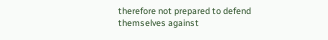therefore not prepared to defend themselves against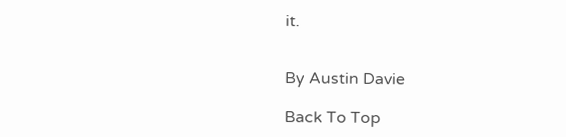it.


By Austin Davie

Back To Top